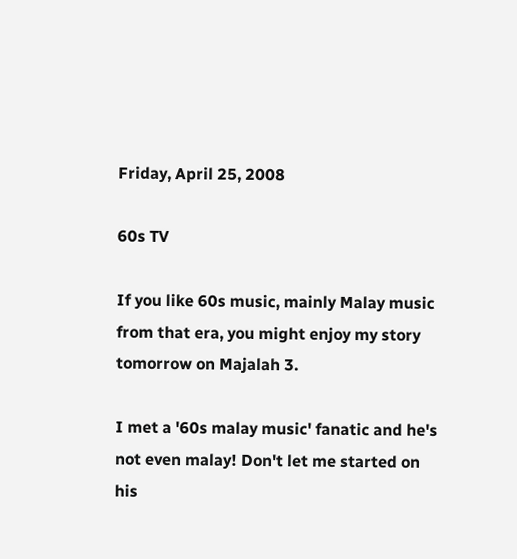Friday, April 25, 2008

60s TV

If you like 60s music, mainly Malay music from that era, you might enjoy my story tomorrow on Majalah 3.

I met a '60s malay music' fanatic and he's not even malay! Don't let me started on his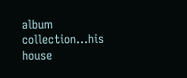album collection...his house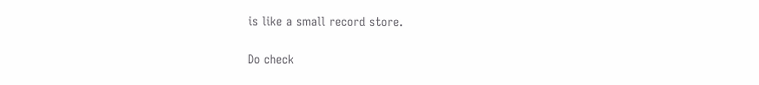is like a small record store.

Do check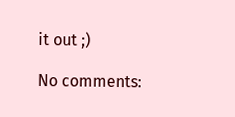it out ;)

No comments: